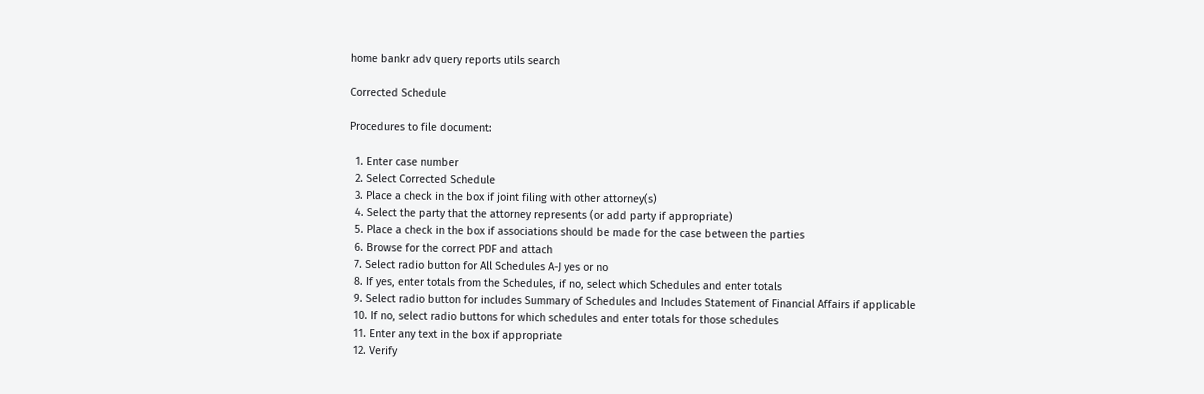home bankr adv query reports utils search

Corrected Schedule

Procedures to file document:

  1. Enter case number
  2. Select Corrected Schedule
  3. Place a check in the box if joint filing with other attorney(s)
  4. Select the party that the attorney represents (or add party if appropriate)
  5. Place a check in the box if associations should be made for the case between the parties
  6. Browse for the correct PDF and attach
  7. Select radio button for All Schedules A-J yes or no
  8. If yes, enter totals from the Schedules, if no, select which Schedules and enter totals
  9. Select radio button for includes Summary of Schedules and Includes Statement of Financial Affairs if applicable
  10. If no, select radio buttons for which schedules and enter totals for those schedules
  11. Enter any text in the box if appropriate
  12. Verify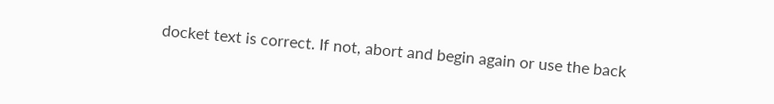docket text is correct. If not, abort and begin again or use the back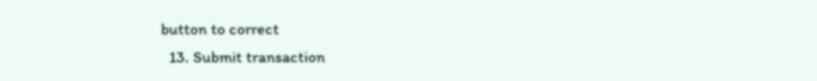button to correct
  13. Submit transaction